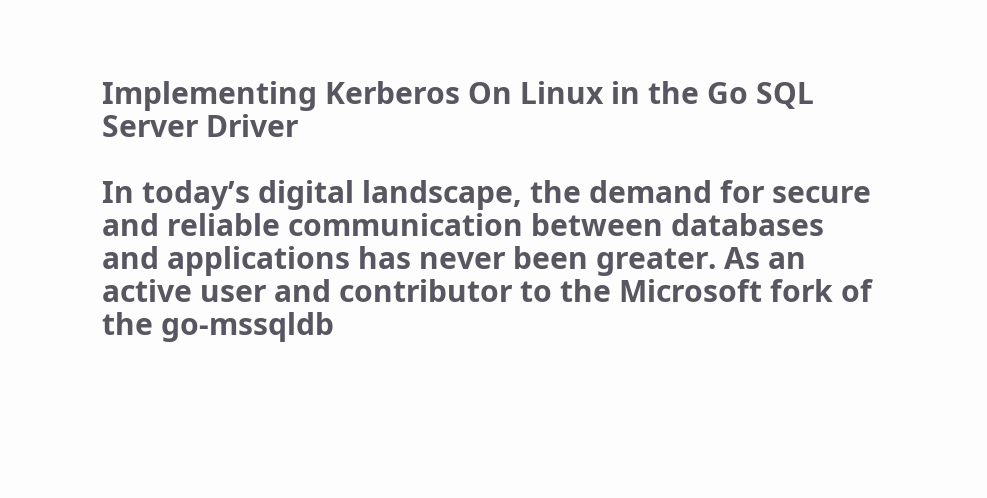Implementing Kerberos On Linux in the Go SQL Server Driver

In today’s digital landscape, the demand for secure and reliable communication between databases and applications has never been greater. As an active user and contributor to the Microsoft fork of the go-mssqldb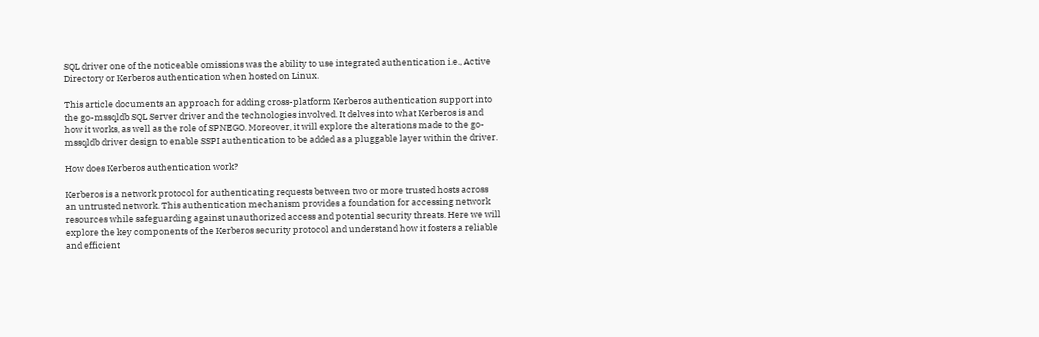SQL driver one of the noticeable omissions was the ability to use integrated authentication i.e., Active Directory or Kerberos authentication when hosted on Linux.

This article documents an approach for adding cross-platform Kerberos authentication support into the go-mssqldb SQL Server driver and the technologies involved. It delves into what Kerberos is and how it works, as well as the role of SPNEGO. Moreover, it will explore the alterations made to the go-mssqldb driver design to enable SSPI authentication to be added as a pluggable layer within the driver.

How does Kerberos authentication work?

Kerberos is a network protocol for authenticating requests between two or more trusted hosts across an untrusted network. This authentication mechanism provides a foundation for accessing network resources while safeguarding against unauthorized access and potential security threats. Here we will explore the key components of the Kerberos security protocol and understand how it fosters a reliable and efficient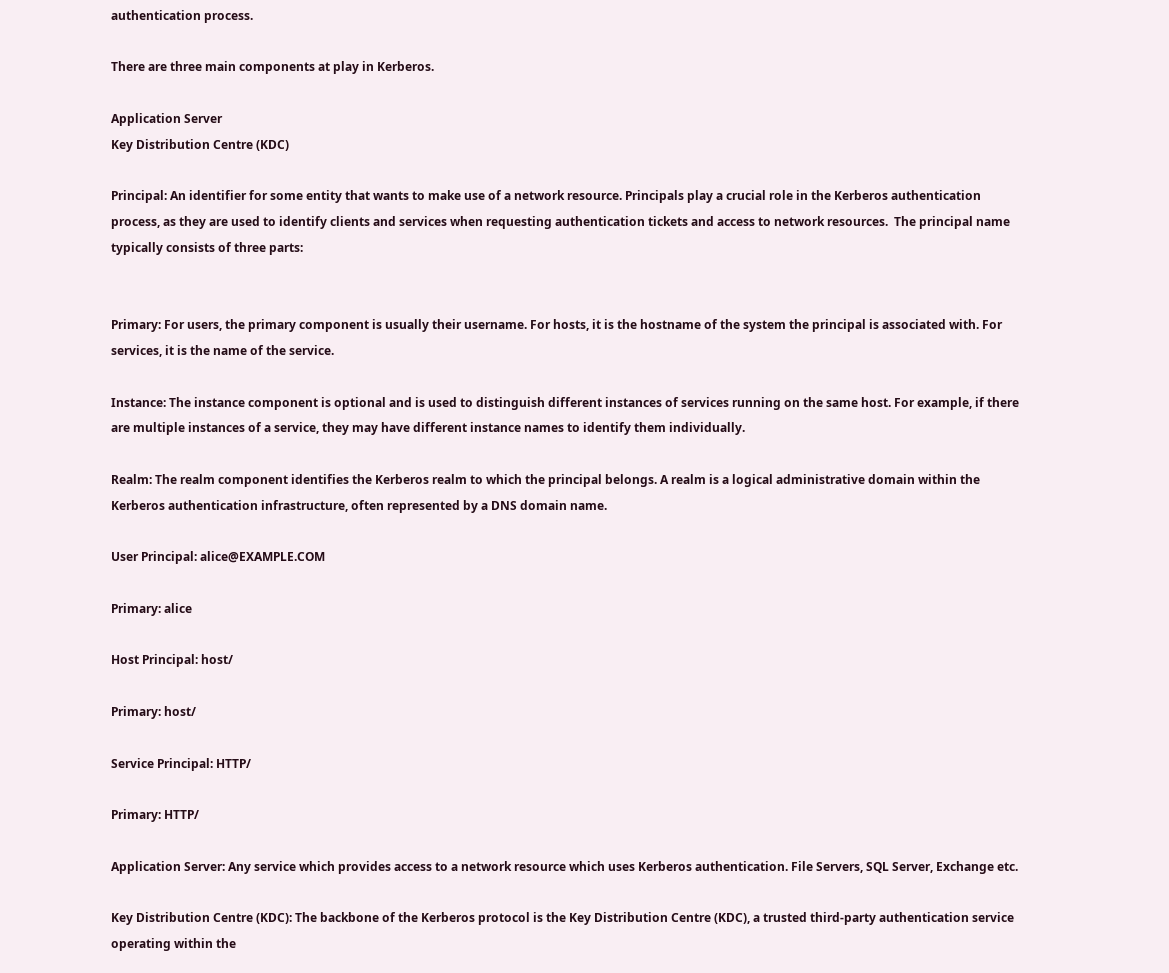authentication process.

There are three main components at play in Kerberos.

Application Server
Key Distribution Centre (KDC)

Principal: An identifier for some entity that wants to make use of a network resource. Principals play a crucial role in the Kerberos authentication process, as they are used to identify clients and services when requesting authentication tickets and access to network resources.  The principal name typically consists of three parts:


Primary: For users, the primary component is usually their username. For hosts, it is the hostname of the system the principal is associated with. For services, it is the name of the service.

Instance: The instance component is optional and is used to distinguish different instances of services running on the same host. For example, if there are multiple instances of a service, they may have different instance names to identify them individually.

Realm: The realm component identifies the Kerberos realm to which the principal belongs. A realm is a logical administrative domain within the Kerberos authentication infrastructure, often represented by a DNS domain name.

User Principal: alice@EXAMPLE.COM

Primary: alice

Host Principal: host/

Primary: host/

Service Principal: HTTP/

Primary: HTTP/

Application Server: Any service which provides access to a network resource which uses Kerberos authentication. File Servers, SQL Server, Exchange etc.

Key Distribution Centre (KDC): The backbone of the Kerberos protocol is the Key Distribution Centre (KDC), a trusted third-party authentication service operating within the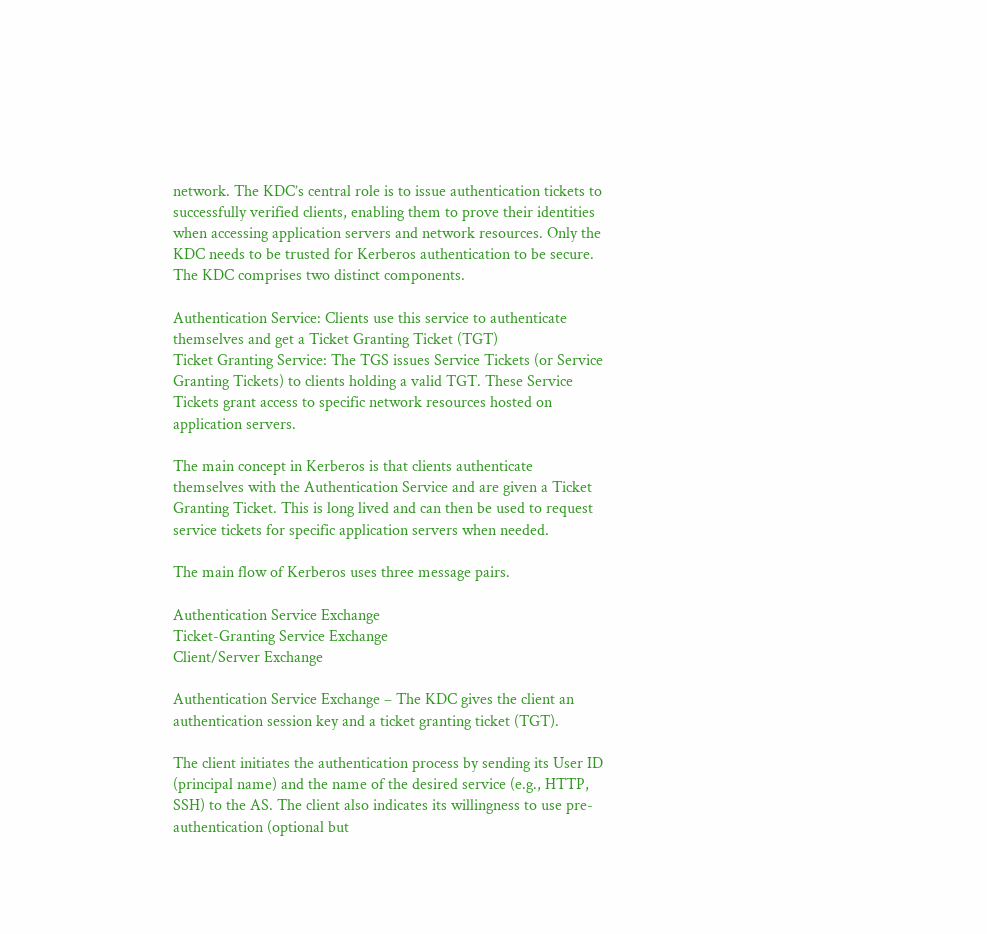network. The KDC’s central role is to issue authentication tickets to successfully verified clients, enabling them to prove their identities when accessing application servers and network resources. Only the KDC needs to be trusted for Kerberos authentication to be secure. The KDC comprises two distinct components.

Authentication Service: Clients use this service to authenticate themselves and get a Ticket Granting Ticket (TGT)
Ticket Granting Service: The TGS issues Service Tickets (or Service Granting Tickets) to clients holding a valid TGT. These Service Tickets grant access to specific network resources hosted on application servers.

The main concept in Kerberos is that clients authenticate themselves with the Authentication Service and are given a Ticket Granting Ticket. This is long lived and can then be used to request service tickets for specific application servers when needed.

The main flow of Kerberos uses three message pairs.

Authentication Service Exchange
Ticket-Granting Service Exchange
Client/Server Exchange

Authentication Service Exchange – The KDC gives the client an authentication session key and a ticket granting ticket (TGT).

The client initiates the authentication process by sending its User ID (principal name) and the name of the desired service (e.g., HTTP, SSH) to the AS. The client also indicates its willingness to use pre-authentication (optional but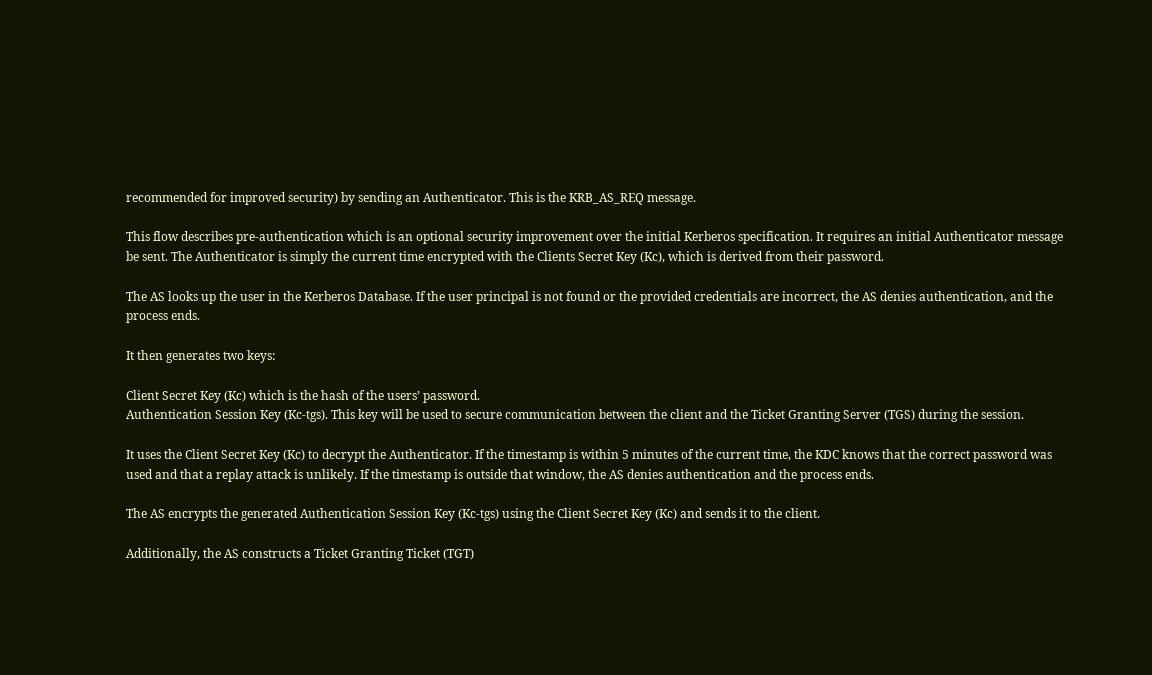recommended for improved security) by sending an Authenticator. This is the KRB_AS_REQ message.

This flow describes pre-authentication which is an optional security improvement over the initial Kerberos specification. It requires an initial Authenticator message be sent. The Authenticator is simply the current time encrypted with the Clients Secret Key (Kc), which is derived from their password.

The AS looks up the user in the Kerberos Database. If the user principal is not found or the provided credentials are incorrect, the AS denies authentication, and the process ends.

It then generates two keys:

Client Secret Key (Kc) which is the hash of the users’ password.
Authentication Session Key (Kc-tgs). This key will be used to secure communication between the client and the Ticket Granting Server (TGS) during the session.

It uses the Client Secret Key (Kc) to decrypt the Authenticator. If the timestamp is within 5 minutes of the current time, the KDC knows that the correct password was used and that a replay attack is unlikely. If the timestamp is outside that window, the AS denies authentication and the process ends.

The AS encrypts the generated Authentication Session Key (Kc-tgs) using the Client Secret Key (Kc) and sends it to the client.

Additionally, the AS constructs a Ticket Granting Ticket (TGT)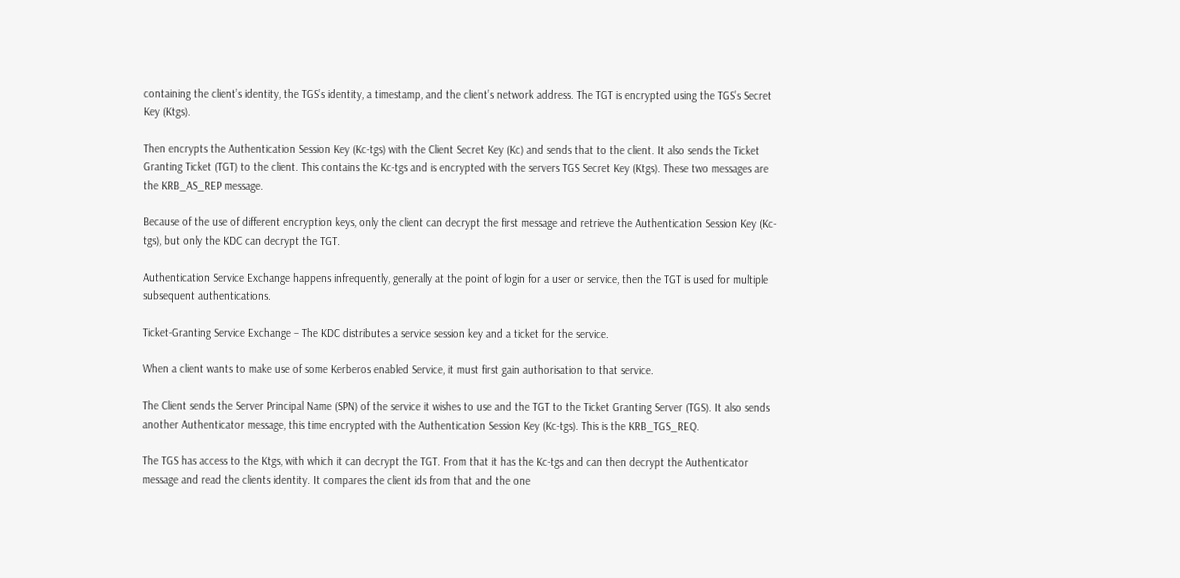containing the client’s identity, the TGS’s identity, a timestamp, and the client’s network address. The TGT is encrypted using the TGS’s Secret Key (Ktgs).

Then encrypts the Authentication Session Key (Kc-tgs) with the Client Secret Key (Kc) and sends that to the client. It also sends the Ticket Granting Ticket (TGT) to the client. This contains the Kc-tgs and is encrypted with the servers TGS Secret Key (Ktgs). These two messages are the KRB_AS_REP message.

Because of the use of different encryption keys, only the client can decrypt the first message and retrieve the Authentication Session Key (Kc-tgs), but only the KDC can decrypt the TGT.

Authentication Service Exchange happens infrequently, generally at the point of login for a user or service, then the TGT is used for multiple subsequent authentications.

Ticket-Granting Service Exchange – The KDC distributes a service session key and a ticket for the service.

When a client wants to make use of some Kerberos enabled Service, it must first gain authorisation to that service.

The Client sends the Server Principal Name (SPN) of the service it wishes to use and the TGT to the Ticket Granting Server (TGS). It also sends another Authenticator message, this time encrypted with the Authentication Session Key (Kc-tgs). This is the KRB_TGS_REQ.

The TGS has access to the Ktgs, with which it can decrypt the TGT. From that it has the Kc-tgs and can then decrypt the Authenticator message and read the clients identity. It compares the client ids from that and the one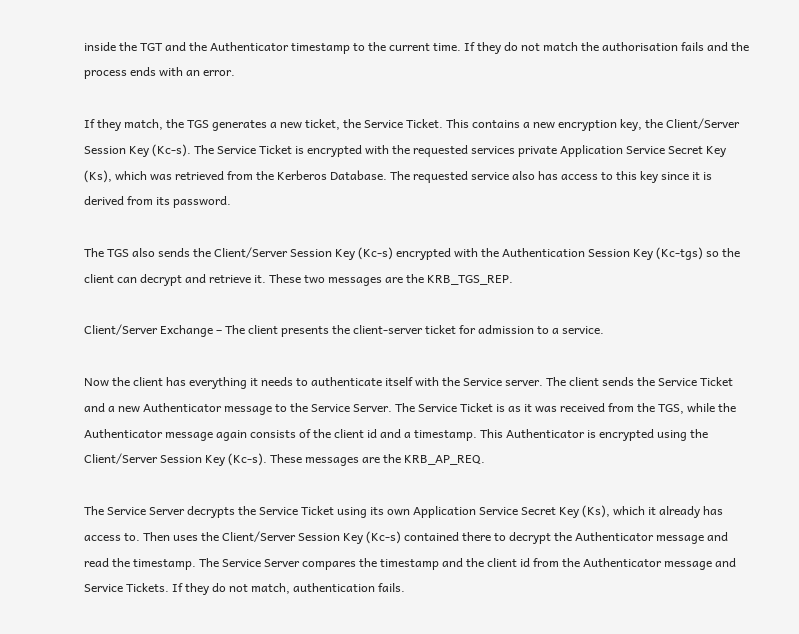inside the TGT and the Authenticator timestamp to the current time. If they do not match the authorisation fails and the process ends with an error.

If they match, the TGS generates a new ticket, the Service Ticket. This contains a new encryption key, the Client/Server Session Key (Kc-s). The Service Ticket is encrypted with the requested services private Application Service Secret Key (Ks), which was retrieved from the Kerberos Database. The requested service also has access to this key since it is derived from its password.

The TGS also sends the Client/Server Session Key (Kc-s) encrypted with the Authentication Session Key (Kc-tgs) so the client can decrypt and retrieve it. These two messages are the KRB_TGS_REP.

Client/Server Exchange – The client presents the client-server ticket for admission to a service.

Now the client has everything it needs to authenticate itself with the Service server. The client sends the Service Ticket and a new Authenticator message to the Service Server. The Service Ticket is as it was received from the TGS, while the Authenticator message again consists of the client id and a timestamp. This Authenticator is encrypted using the Client/Server Session Key (Kc-s). These messages are the KRB_AP_REQ.

The Service Server decrypts the Service Ticket using its own Application Service Secret Key (Ks), which it already has access to. Then uses the Client/Server Session Key (Kc-s) contained there to decrypt the Authenticator message and read the timestamp. The Service Server compares the timestamp and the client id from the Authenticator message and Service Tickets. If they do not match, authentication fails.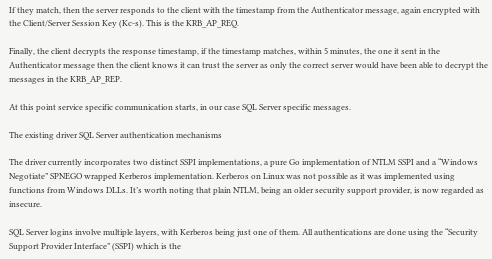If they match, then the server responds to the client with the timestamp from the Authenticator message, again encrypted with the Client/Server Session Key (Kc-s). This is the KRB_AP_REQ.

Finally, the client decrypts the response timestamp, if the timestamp matches, within 5 minutes, the one it sent in the Authenticator message then the client knows it can trust the server as only the correct server would have been able to decrypt the messages in the KRB_AP_REP.

At this point service specific communication starts, in our case SQL Server specific messages.

The existing driver SQL Server authentication mechanisms

The driver currently incorporates two distinct SSPI implementations, a pure Go implementation of NTLM SSPI and a “Windows Negotiate” SPNEGO wrapped Kerberos implementation. Kerberos on Linux was not possible as it was implemented using functions from Windows DLLs. It’s worth noting that plain NTLM, being an older security support provider, is now regarded as insecure.

SQL Server logins involve multiple layers, with Kerberos being just one of them. All authentications are done using the “Security Support Provider Interface” (SSPI) which is the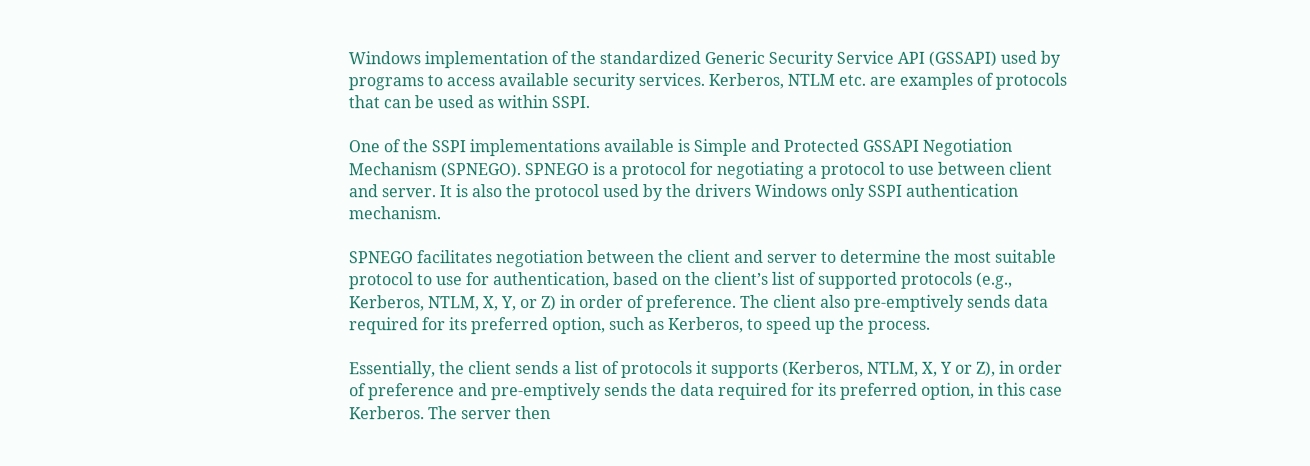Windows implementation of the standardized Generic Security Service API (GSSAPI) used by programs to access available security services. Kerberos, NTLM etc. are examples of protocols that can be used as within SSPI.

One of the SSPI implementations available is Simple and Protected GSSAPI Negotiation Mechanism (SPNEGO). SPNEGO is a protocol for negotiating a protocol to use between client and server. It is also the protocol used by the drivers Windows only SSPI authentication mechanism.

SPNEGO facilitates negotiation between the client and server to determine the most suitable protocol to use for authentication, based on the client’s list of supported protocols (e.g., Kerberos, NTLM, X, Y, or Z) in order of preference. The client also pre-emptively sends data required for its preferred option, such as Kerberos, to speed up the process.

Essentially, the client sends a list of protocols it supports (Kerberos, NTLM, X, Y or Z), in order of preference and pre-emptively sends the data required for its preferred option, in this case Kerberos. The server then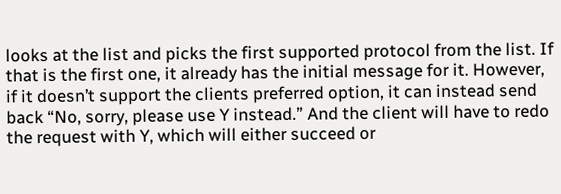looks at the list and picks the first supported protocol from the list. If that is the first one, it already has the initial message for it. However, if it doesn’t support the clients preferred option, it can instead send back “No, sorry, please use Y instead.” And the client will have to redo the request with Y, which will either succeed or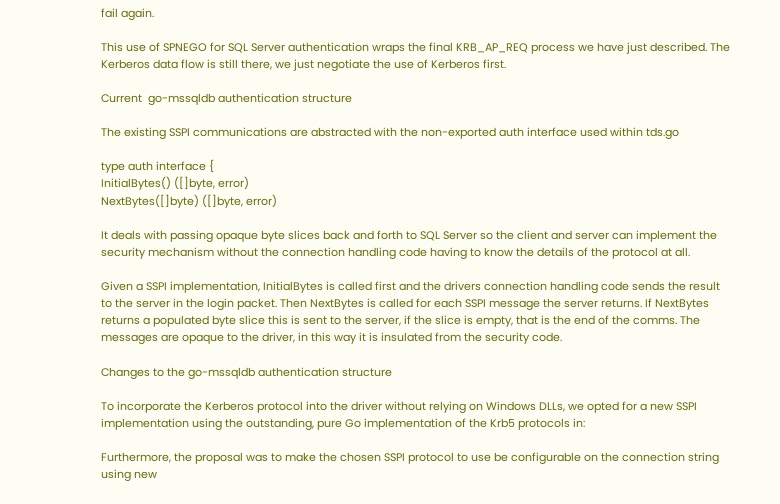fail again.

This use of SPNEGO for SQL Server authentication wraps the final KRB_AP_REQ process we have just described. The Kerberos data flow is still there, we just negotiate the use of Kerberos first.

Current  go-mssqldb authentication structure

The existing SSPI communications are abstracted with the non-exported auth interface used within tds.go

type auth interface {
InitialBytes() ([]byte, error)
NextBytes([]byte) ([]byte, error)

It deals with passing opaque byte slices back and forth to SQL Server so the client and server can implement the security mechanism without the connection handling code having to know the details of the protocol at all.

Given a SSPI implementation, InitialBytes is called first and the drivers connection handling code sends the result to the server in the login packet. Then NextBytes is called for each SSPI message the server returns. If NextBytes returns a populated byte slice this is sent to the server, if the slice is empty, that is the end of the comms. The messages are opaque to the driver, in this way it is insulated from the security code.

Changes to the go-mssqldb authentication structure

To incorporate the Kerberos protocol into the driver without relying on Windows DLLs, we opted for a new SSPI implementation using the outstanding, pure Go implementation of the Krb5 protocols in:

Furthermore, the proposal was to make the chosen SSPI protocol to use be configurable on the connection string using new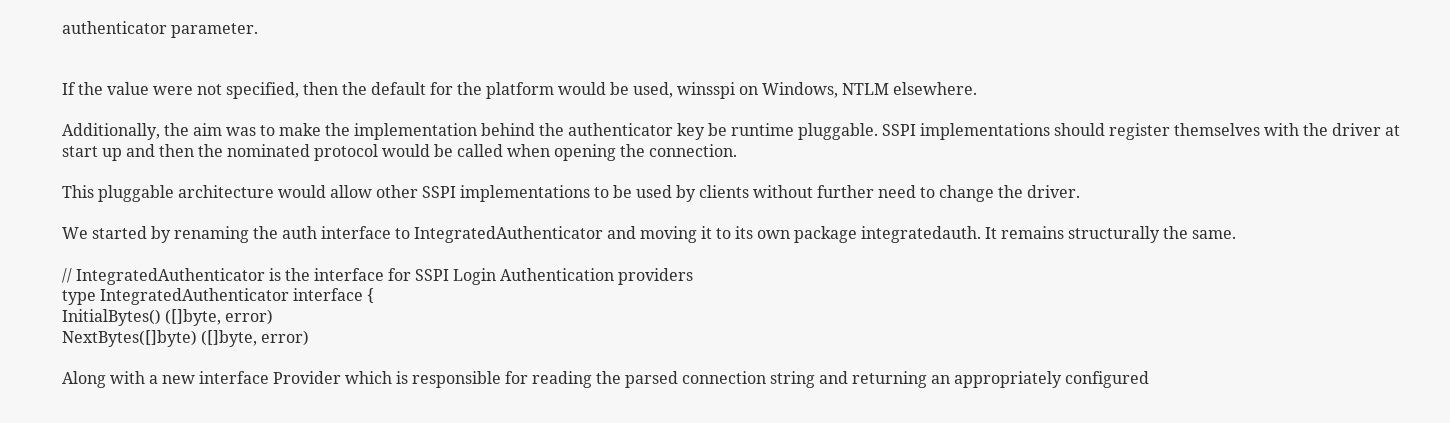authenticator parameter.


If the value were not specified, then the default for the platform would be used, winsspi on Windows, NTLM elsewhere.

Additionally, the aim was to make the implementation behind the authenticator key be runtime pluggable. SSPI implementations should register themselves with the driver at start up and then the nominated protocol would be called when opening the connection.

This pluggable architecture would allow other SSPI implementations to be used by clients without further need to change the driver.

We started by renaming the auth interface to IntegratedAuthenticator and moving it to its own package integratedauth. It remains structurally the same.

// IntegratedAuthenticator is the interface for SSPI Login Authentication providers
type IntegratedAuthenticator interface {
InitialBytes() ([]byte, error)
NextBytes([]byte) ([]byte, error)

Along with a new interface Provider which is responsible for reading the parsed connection string and returning an appropriately configured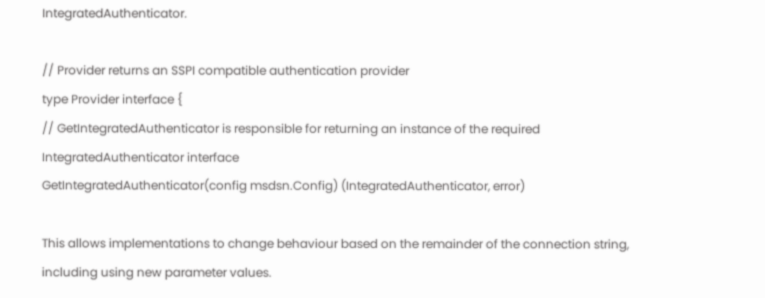IntegratedAuthenticator.

// Provider returns an SSPI compatible authentication provider
type Provider interface {
// GetIntegratedAuthenticator is responsible for returning an instance of the required IntegratedAuthenticator interface
GetIntegratedAuthenticator(config msdsn.Config) (IntegratedAuthenticator, error)

This allows implementations to change behaviour based on the remainder of the connection string, including using new parameter values.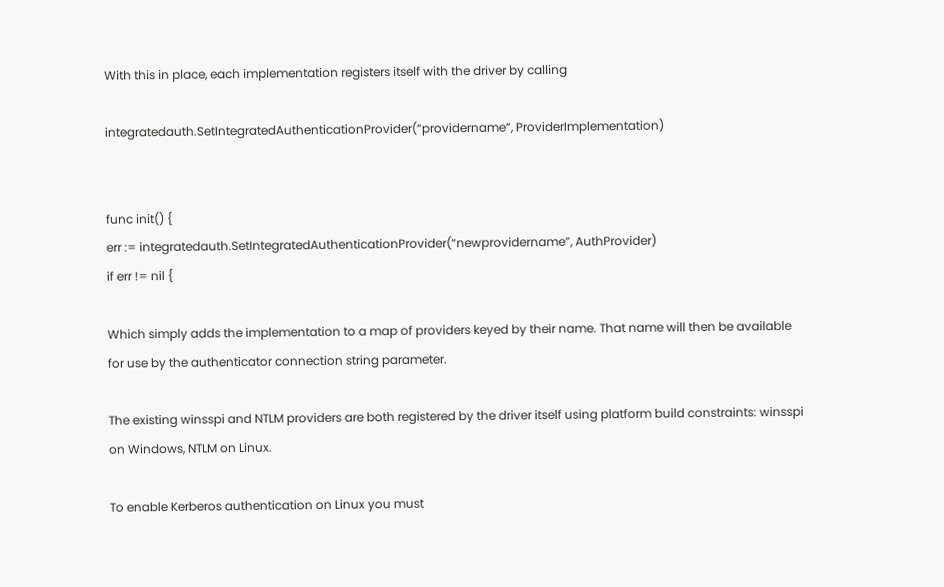With this in place, each implementation registers itself with the driver by calling

integratedauth.SetIntegratedAuthenticationProvider(“providername”, ProviderImplementation)


func init() {
err := integratedauth.SetIntegratedAuthenticationProvider(“newprovidername”, AuthProvider)
if err != nil {

Which simply adds the implementation to a map of providers keyed by their name. That name will then be available for use by the authenticator connection string parameter.

The existing winsspi and NTLM providers are both registered by the driver itself using platform build constraints: winsspi on Windows, NTLM on Linux.

To enable Kerberos authentication on Linux you must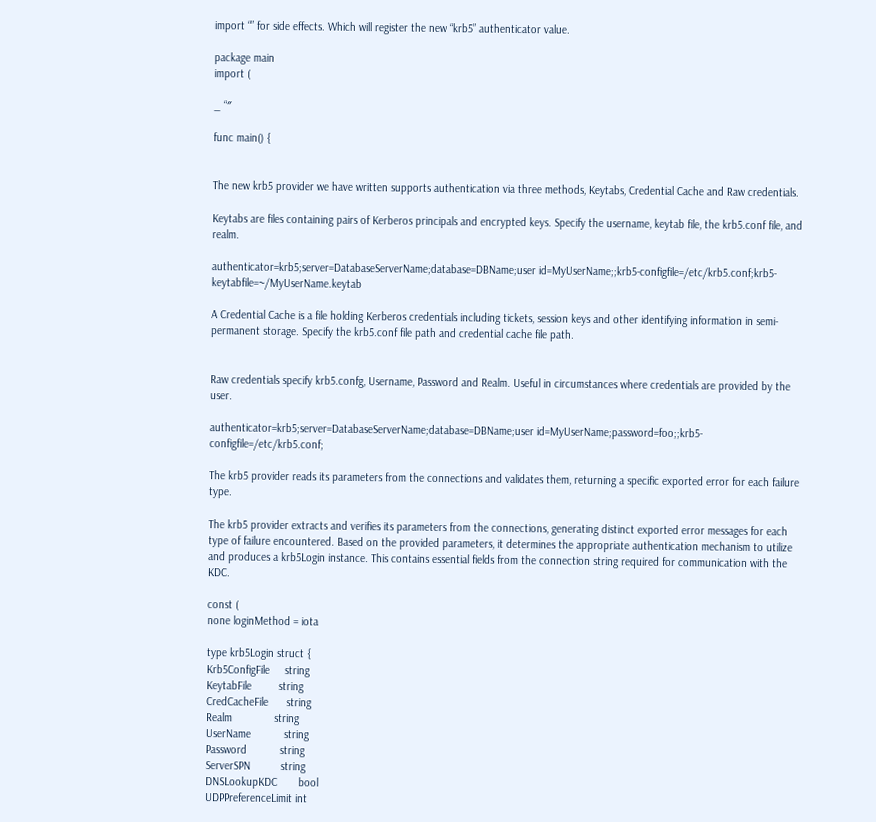import “” for side effects. Which will register the new “krb5” authenticator value.

package main
import (

_ “″

func main() {


The new krb5 provider we have written supports authentication via three methods, Keytabs, Credential Cache and Raw credentials.

Keytabs are files containing pairs of Kerberos principals and encrypted keys. Specify the username, keytab file, the krb5.conf file, and realm.

authenticator=krb5;server=DatabaseServerName;database=DBName;user id=MyUserName;;krb5-configfile=/etc/krb5.conf;krb5-keytabfile=~/MyUserName.keytab

A Credential Cache is a file holding Kerberos credentials including tickets, session keys and other identifying information in semi-permanent storage. Specify the krb5.conf file path and credential cache file path.


Raw credentials specify krb5.confg, Username, Password and Realm. Useful in circumstances where credentials are provided by the user.

authenticator=krb5;server=DatabaseServerName;database=DBName;user id=MyUserName;password=foo;;krb5-configfile=/etc/krb5.conf;

The krb5 provider reads its parameters from the connections and validates them, returning a specific exported error for each failure type.

The krb5 provider extracts and verifies its parameters from the connections, generating distinct exported error messages for each type of failure encountered. Based on the provided parameters, it determines the appropriate authentication mechanism to utilize and produces a krb5Login instance. This contains essential fields from the connection string required for communication with the KDC.

const (
none loginMethod = iota

type krb5Login struct {
Krb5ConfigFile     string
KeytabFile         string
CredCacheFile      string
Realm              string
UserName           string
Password           string
ServerSPN          string
DNSLookupKDC       bool
UDPPreferenceLimit int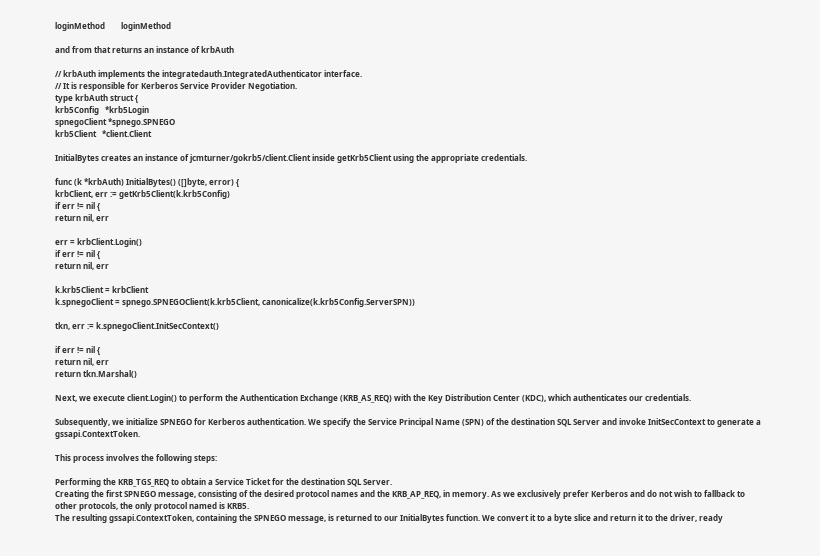loginMethod        loginMethod

and from that returns an instance of krbAuth

// krbAuth implements the integratedauth.IntegratedAuthenticator interface.
// It is responsible for Kerberos Service Provider Negotiation.
type krbAuth struct {
krb5Config   *krb5Login
spnegoClient *spnego.SPNEGO
krb5Client   *client.Client

InitialBytes creates an instance of jcmturner/gokrb5/client.Client inside getKrb5Client using the appropriate credentials.

func (k *krbAuth) InitialBytes() ([]byte, error) {
krbClient, err := getKrb5Client(k.krb5Config)
if err != nil {
return nil, err

err = krbClient.Login()
if err != nil {
return nil, err

k.krb5Client = krbClient
k.spnegoClient = spnego.SPNEGOClient(k.krb5Client, canonicalize(k.krb5Config.ServerSPN))

tkn, err := k.spnegoClient.InitSecContext()

if err != nil {
return nil, err
return tkn.Marshal()

Next, we execute client.Login() to perform the Authentication Exchange (KRB_AS_REQ) with the Key Distribution Center (KDC), which authenticates our credentials.

Subsequently, we initialize SPNEGO for Kerberos authentication. We specify the Service Principal Name (SPN) of the destination SQL Server and invoke InitSecContext to generate a gssapi.ContextToken.

This process involves the following steps:

Performing the KRB_TGS_REQ to obtain a Service Ticket for the destination SQL Server.
Creating the first SPNEGO message, consisting of the desired protocol names and the KRB_AP_REQ, in memory. As we exclusively prefer Kerberos and do not wish to fallback to other protocols, the only protocol named is KRB5.
The resulting gssapi.ContextToken, containing the SPNEGO message, is returned to our InitialBytes function. We convert it to a byte slice and return it to the driver, ready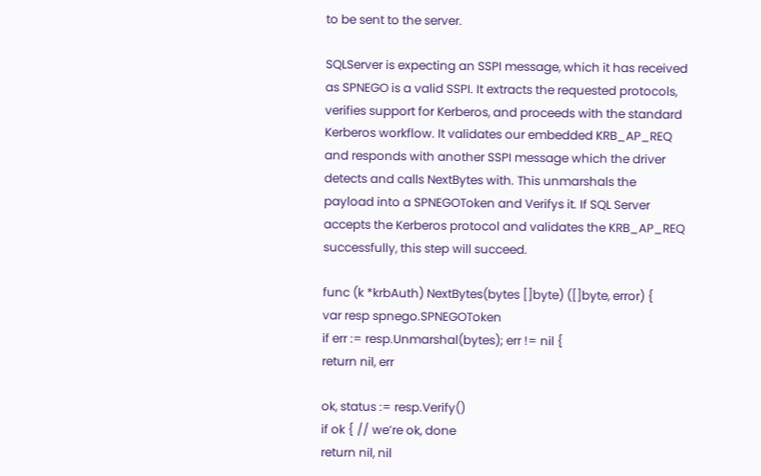to be sent to the server.

SQLServer is expecting an SSPI message, which it has received as SPNEGO is a valid SSPI. It extracts the requested protocols, verifies support for Kerberos, and proceeds with the standard Kerberos workflow. It validates our embedded KRB_AP_REQ and responds with another SSPI message which the driver detects and calls NextBytes with. This unmarshals the payload into a SPNEGOToken and Verifys it. If SQL Server accepts the Kerberos protocol and validates the KRB_AP_REQ successfully, this step will succeed.

func (k *krbAuth) NextBytes(bytes []byte) ([]byte, error) {
var resp spnego.SPNEGOToken
if err := resp.Unmarshal(bytes); err != nil {
return nil, err

ok, status := resp.Verify()
if ok { // we’re ok, done
return nil, nil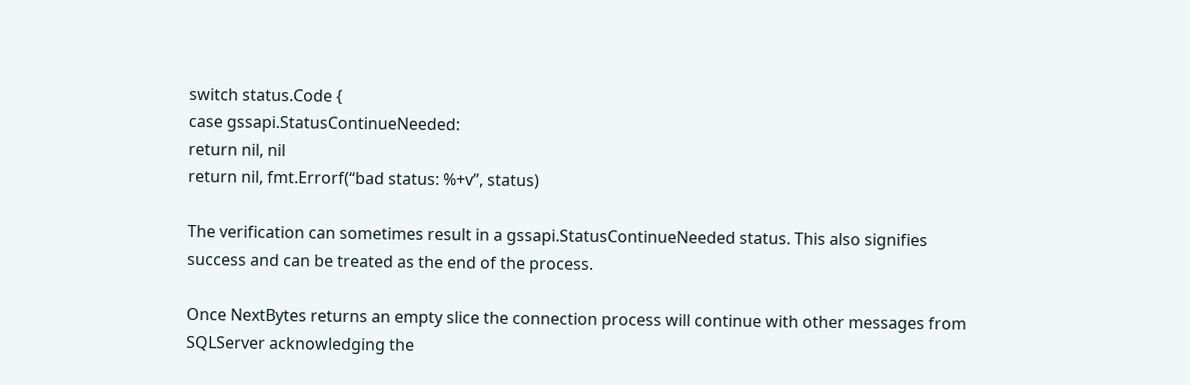switch status.Code {
case gssapi.StatusContinueNeeded:
return nil, nil
return nil, fmt.Errorf(“bad status: %+v”, status)

The verification can sometimes result in a gssapi.StatusContinueNeeded status. This also signifies success and can be treated as the end of the process.

Once NextBytes returns an empty slice the connection process will continue with other messages from SQLServer acknowledging the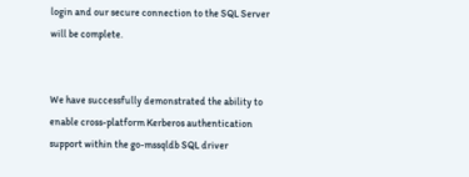login and our secure connection to the SQL Server will be complete.


We have successfully demonstrated the ability to enable cross-platform Kerberos authentication support within the go-mssqldb SQL driver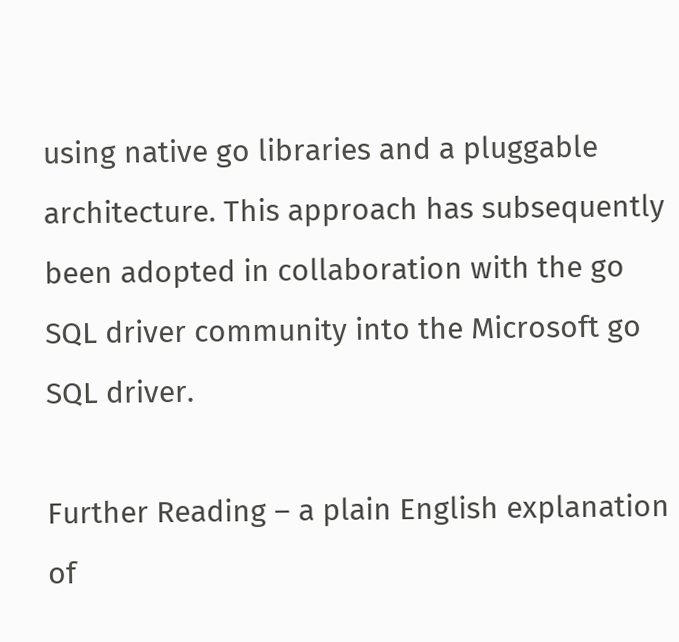using native go libraries and a pluggable architecture. This approach has subsequently been adopted in collaboration with the go SQL driver community into the Microsoft go SQL driver.

Further Reading – a plain English explanation of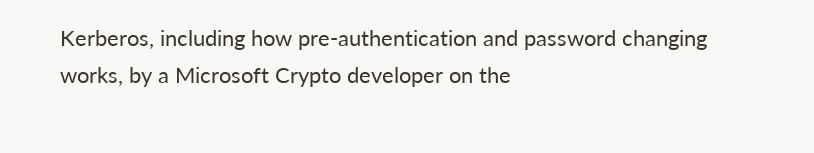Kerberos, including how pre-authentication and password changing works, by a Microsoft Crypto developer on the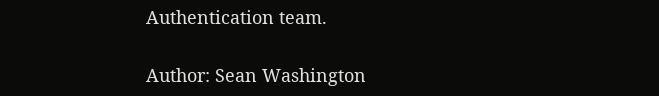Authentication team.

Author: Sean Washington